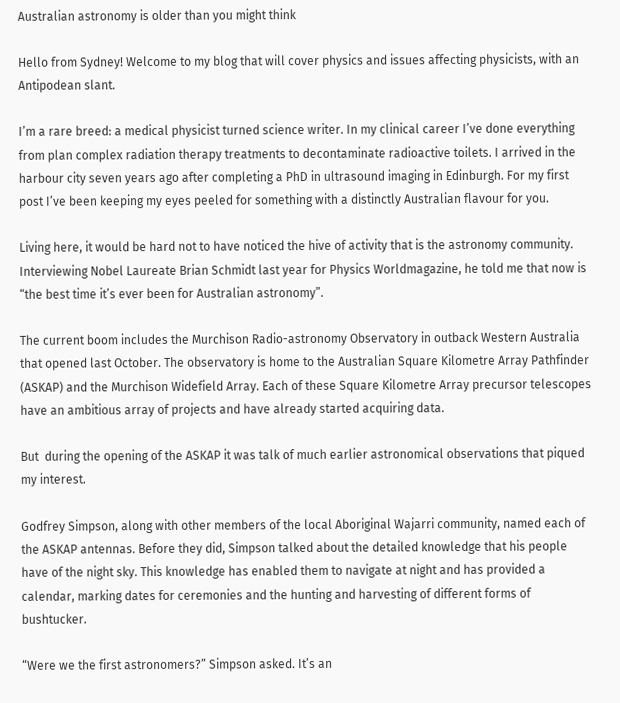Australian astronomy is older than you might think

Hello from Sydney! Welcome to my blog that will cover physics and issues affecting physicists, with an Antipodean slant.

I’m a rare breed: a medical physicist turned science writer. In my clinical career I’ve done everything from plan complex radiation therapy treatments to decontaminate radioactive toilets. I arrived in the harbour city seven years ago after completing a PhD in ultrasound imaging in Edinburgh. For my first post I’ve been keeping my eyes peeled for something with a distinctly Australian flavour for you.

Living here, it would be hard not to have noticed the hive of activity that is the astronomy community. Interviewing Nobel Laureate Brian Schmidt last year for Physics Worldmagazine, he told me that now is “the best time it’s ever been for Australian astronomy”.

The current boom includes the Murchison Radio-astronomy Observatory in outback Western Australia that opened last October. The observatory is home to the Australian Square Kilometre Array Pathfinder (ASKAP) and the Murchison Widefield Array. Each of these Square Kilometre Array precursor telescopes have an ambitious array of projects and have already started acquiring data.

But  during the opening of the ASKAP it was talk of much earlier astronomical observations that piqued my interest.

Godfrey Simpson, along with other members of the local Aboriginal Wajarri community, named each of the ASKAP antennas. Before they did, Simpson talked about the detailed knowledge that his people have of the night sky. This knowledge has enabled them to navigate at night and has provided a calendar, marking dates for ceremonies and the hunting and harvesting of different forms of bushtucker.

“Were we the first astronomers?” Simpson asked. It’s an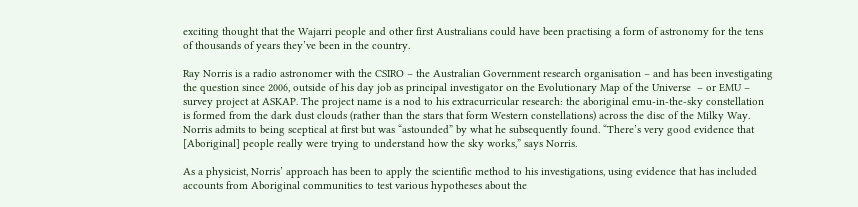exciting thought that the Wajarri people and other first Australians could have been practising a form of astronomy for the tens of thousands of years they’ve been in the country.

Ray Norris is a radio astronomer with the CSIRO – the Australian Government research organisation – and has been investigating the question since 2006, outside of his day job as principal investigator on the Evolutionary Map of the Universe  – or EMU – survey project at ASKAP. The project name is a nod to his extracurricular research: the aboriginal emu-in-the-sky constellation is formed from the dark dust clouds (rather than the stars that form Western constellations) across the disc of the Milky Way. Norris admits to being sceptical at first but was “astounded” by what he subsequently found. “There’s very good evidence that [Aboriginal] people really were trying to understand how the sky works,” says Norris.

As a physicist, Norris’ approach has been to apply the scientific method to his investigations, using evidence that has included accounts from Aboriginal communities to test various hypotheses about the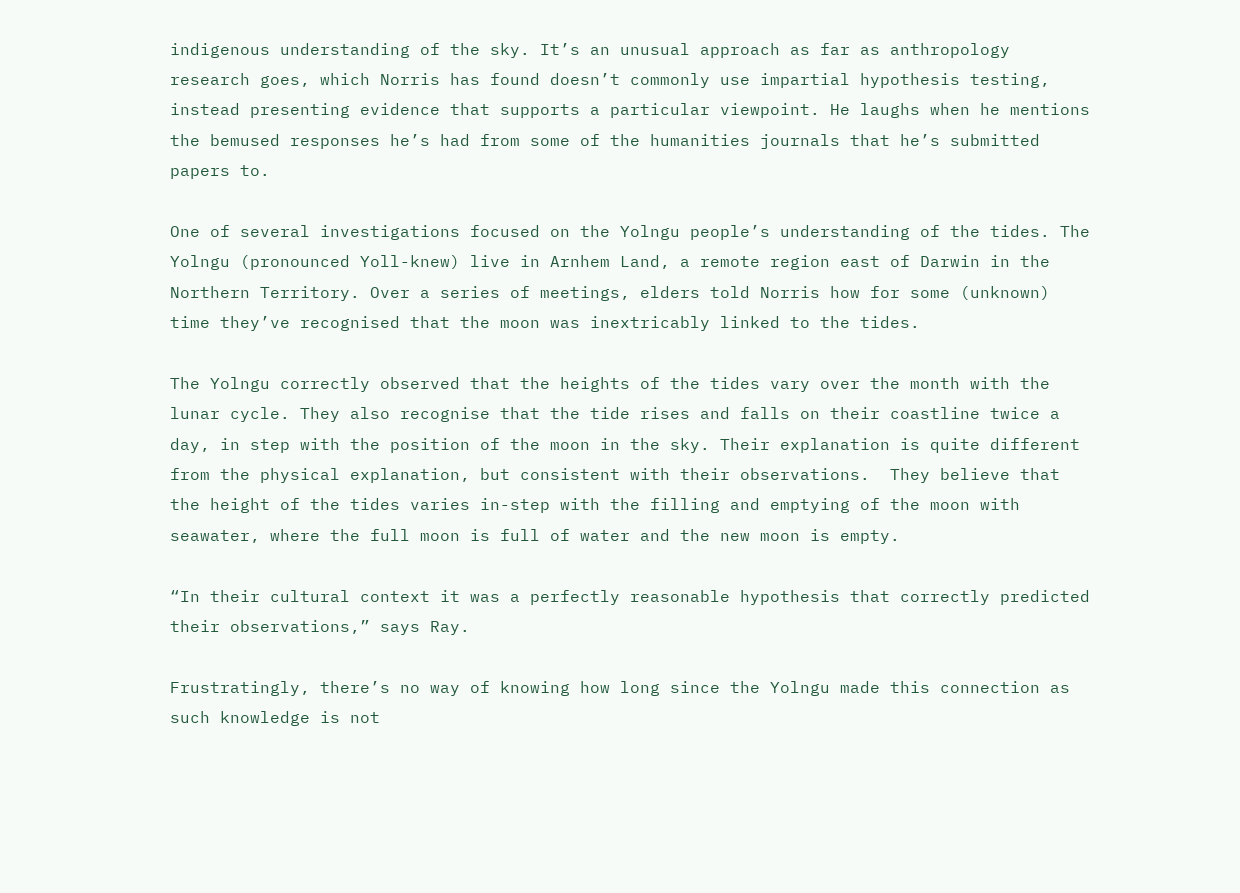indigenous understanding of the sky. It’s an unusual approach as far as anthropology research goes, which Norris has found doesn’t commonly use impartial hypothesis testing, instead presenting evidence that supports a particular viewpoint. He laughs when he mentions the bemused responses he’s had from some of the humanities journals that he’s submitted papers to.

One of several investigations focused on the Yolngu people’s understanding of the tides. The Yolngu (pronounced Yoll-knew) live in Arnhem Land, a remote region east of Darwin in the Northern Territory. Over a series of meetings, elders told Norris how for some (unknown) time they’ve recognised that the moon was inextricably linked to the tides.

The Yolngu correctly observed that the heights of the tides vary over the month with the lunar cycle. They also recognise that the tide rises and falls on their coastline twice a day, in step with the position of the moon in the sky. Their explanation is quite different from the physical explanation, but consistent with their observations.  They believe that the height of the tides varies in-step with the filling and emptying of the moon with seawater, where the full moon is full of water and the new moon is empty.

“In their cultural context it was a perfectly reasonable hypothesis that correctly predicted their observations,” says Ray.

Frustratingly, there’s no way of knowing how long since the Yolngu made this connection as such knowledge is not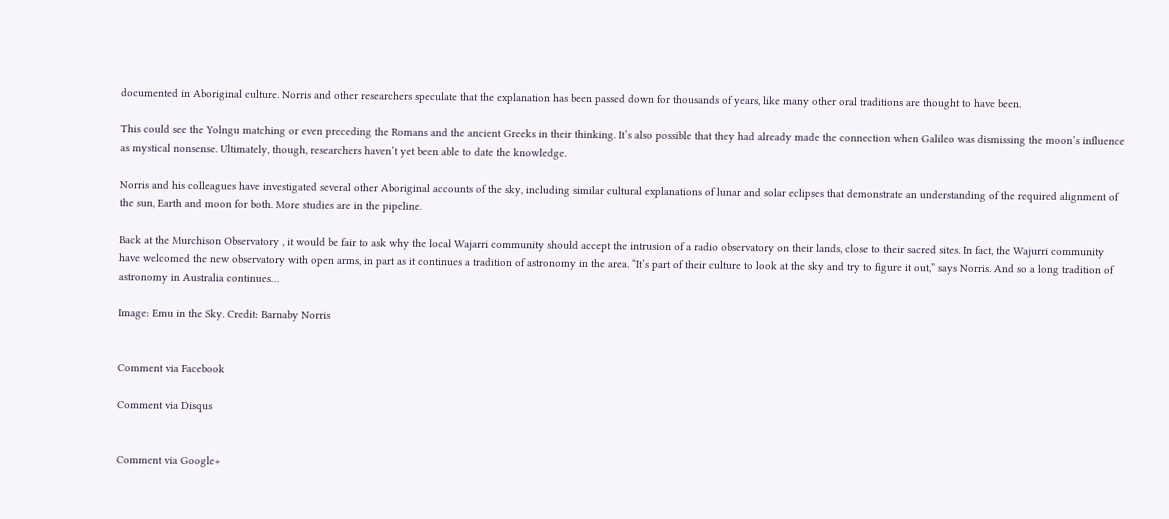documented in Aboriginal culture. Norris and other researchers speculate that the explanation has been passed down for thousands of years, like many other oral traditions are thought to have been.

This could see the Yolngu matching or even preceding the Romans and the ancient Greeks in their thinking. It’s also possible that they had already made the connection when Galileo was dismissing the moon’s influence as mystical nonsense. Ultimately, though, researchers haven’t yet been able to date the knowledge.

Norris and his colleagues have investigated several other Aboriginal accounts of the sky, including similar cultural explanations of lunar and solar eclipses that demonstrate an understanding of the required alignment of the sun, Earth and moon for both. More studies are in the pipeline.

Back at the Murchison Observatory , it would be fair to ask why the local Wajarri community should accept the intrusion of a radio observatory on their lands, close to their sacred sites. In fact, the Wajurri community have welcomed the new observatory with open arms, in part as it continues a tradition of astronomy in the area. “It’s part of their culture to look at the sky and try to figure it out,” says Norris. And so a long tradition of astronomy in Australia continues…

Image: Emu in the Sky. Credit: Barnaby Norris


Comment via Facebook

Comment via Disqus


Comment via Google+